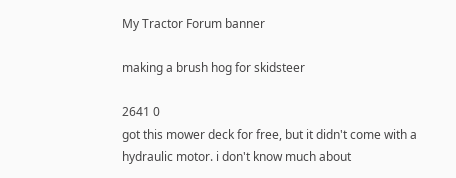My Tractor Forum banner

making a brush hog for skidsteer

2641 0
got this mower deck for free, but it didn't come with a hydraulic motor. i don't know much about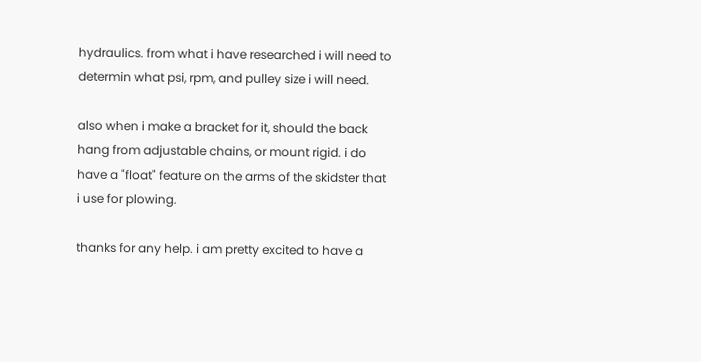hydraulics. from what i have researched i will need to determin what psi, rpm, and pulley size i will need.

also when i make a bracket for it, should the back hang from adjustable chains, or mount rigid. i do have a "float" feature on the arms of the skidster that i use for plowing.

thanks for any help. i am pretty excited to have a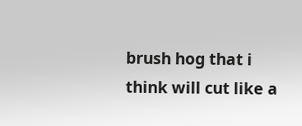brush hog that i think will cut like a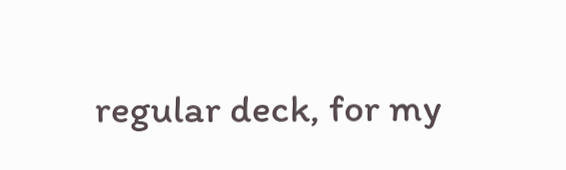regular deck, for my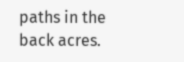paths in the back acres.